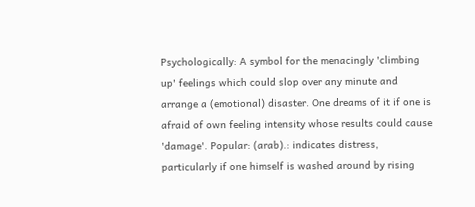Psychologically: A symbol for the menacingly 'climbing up' feelings which could slop over any minute and arrange a (emotional) disaster. One dreams of it if one is afraid of own feeling intensity whose results could cause 'damage'. Popular: (arab).: indicates distress, particularly if one himself is washed around by rising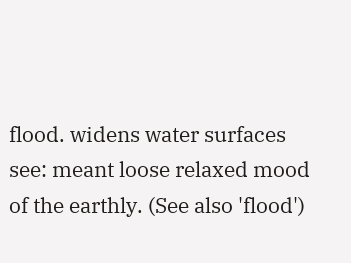flood. widens water surfaces see: meant loose relaxed mood of the earthly. (See also 'flood')